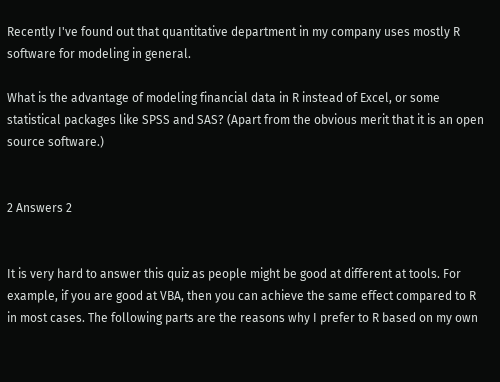Recently I've found out that quantitative department in my company uses mostly R software for modeling in general.

What is the advantage of modeling financial data in R instead of Excel, or some statistical packages like SPSS and SAS? (Apart from the obvious merit that it is an open source software.)


2 Answers 2


It is very hard to answer this quiz as people might be good at different at tools. For example, if you are good at VBA, then you can achieve the same effect compared to R in most cases. The following parts are the reasons why I prefer to R based on my own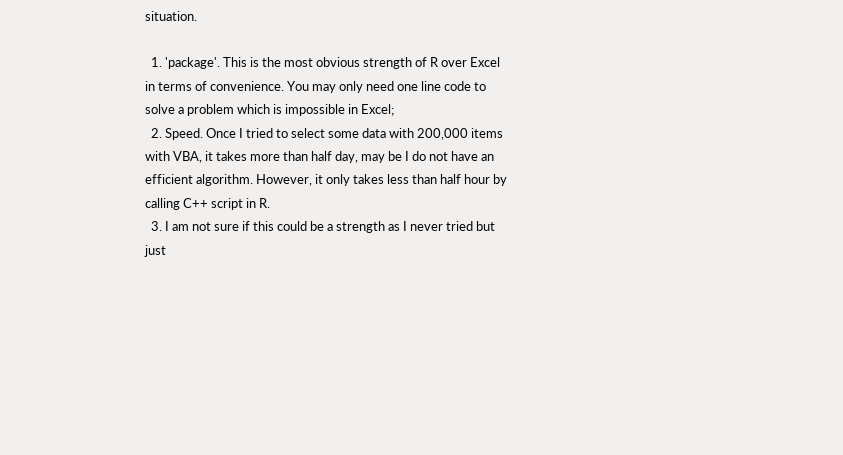situation.

  1. 'package'. This is the most obvious strength of R over Excel in terms of convenience. You may only need one line code to solve a problem which is impossible in Excel;
  2. Speed. Once I tried to select some data with 200,000 items with VBA, it takes more than half day, may be I do not have an efficient algorithm. However, it only takes less than half hour by calling C++ script in R.
  3. I am not sure if this could be a strength as I never tried but just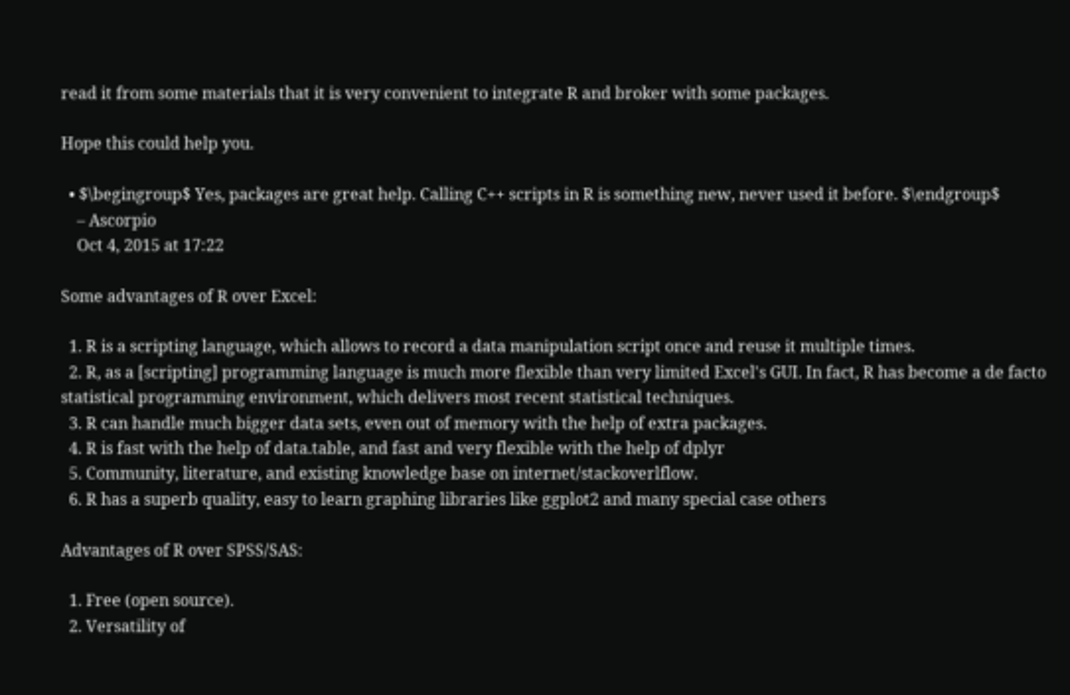read it from some materials that it is very convenient to integrate R and broker with some packages.

Hope this could help you.

  • $\begingroup$ Yes, packages are great help. Calling C++ scripts in R is something new, never used it before. $\endgroup$
    – Ascorpio
    Oct 4, 2015 at 17:22

Some advantages of R over Excel:

  1. R is a scripting language, which allows to record a data manipulation script once and reuse it multiple times.
  2. R, as a [scripting] programming language is much more flexible than very limited Excel's GUI. In fact, R has become a de facto statistical programming environment, which delivers most recent statistical techniques.
  3. R can handle much bigger data sets, even out of memory with the help of extra packages.
  4. R is fast with the help of data.table, and fast and very flexible with the help of dplyr
  5. Community, literature, and existing knowledge base on internet/stackoverlflow.
  6. R has a superb quality, easy to learn graphing libraries like ggplot2 and many special case others

Advantages of R over SPSS/SAS:

  1. Free (open source).
  2. Versatility of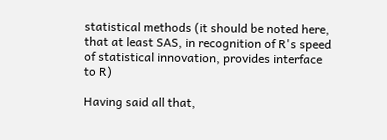statistical methods (it should be noted here, that at least SAS, in recognition of R's speed of statistical innovation, provides interface to R)

Having said all that,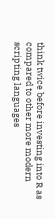think twice before investing into R as compared to other more modern scripting languages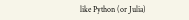like Python (or Julia)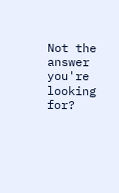Not the answer you're looking for?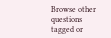Browse other questions tagged or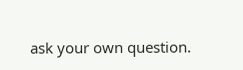ask your own question.